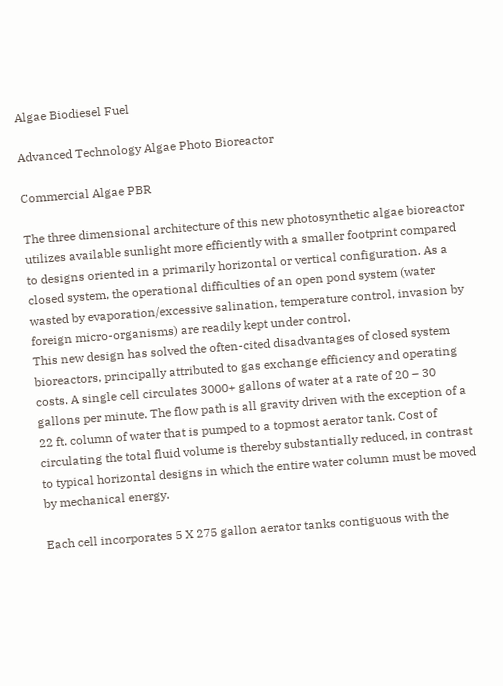Algae Biodiesel Fuel

Advanced Technology Algae Photo Bioreactor

Commercial Algae PBR

The three dimensional architecture of this new photosynthetic algae bioreactor utilizes available sunlight more efficiently with a smaller footprint compared to designs oriented in a primarily horizontal or vertical configuration. As a closed system, the operational difficulties of an open pond system (water wasted by evaporation/excessive salination, temperature control, invasion by foreign micro-organisms) are readily kept under control.
This new design has solved the often-cited disadvantages of closed system bioreactors, principally attributed to gas exchange efficiency and operating costs. A single cell circulates 3000+ gallons of water at a rate of 20 – 30 gallons per minute. The flow path is all gravity driven with the exception of a 22 ft. column of water that is pumped to a topmost aerator tank. Cost of circulating the total fluid volume is thereby substantially reduced, in contrast to typical horizontal designs in which the entire water column must be moved by mechanical energy.

Each cell incorporates 5 X 275 gallon aerator tanks contiguous with the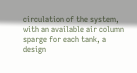circulation of the system, with an available air column sparge for each tank, a design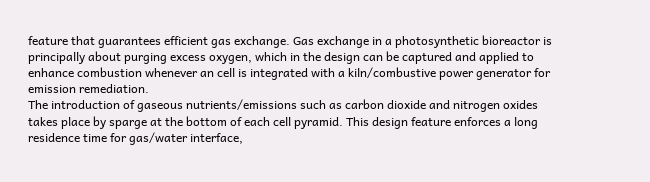feature that guarantees efficient gas exchange. Gas exchange in a photosynthetic bioreactor is principally about purging excess oxygen, which in the design can be captured and applied to enhance combustion whenever an cell is integrated with a kiln/combustive power generator for emission remediation.
The introduction of gaseous nutrients/emissions such as carbon dioxide and nitrogen oxides takes place by sparge at the bottom of each cell pyramid. This design feature enforces a long residence time for gas/water interface,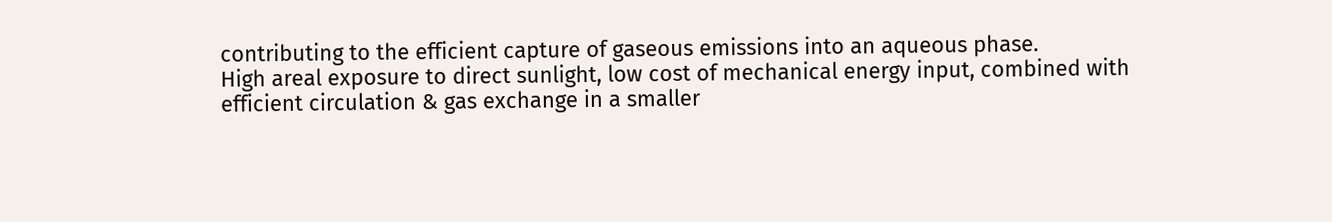contributing to the efficient capture of gaseous emissions into an aqueous phase.
High areal exposure to direct sunlight, low cost of mechanical energy input, combined with efficient circulation & gas exchange in a smaller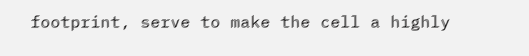footprint, serve to make the cell a highly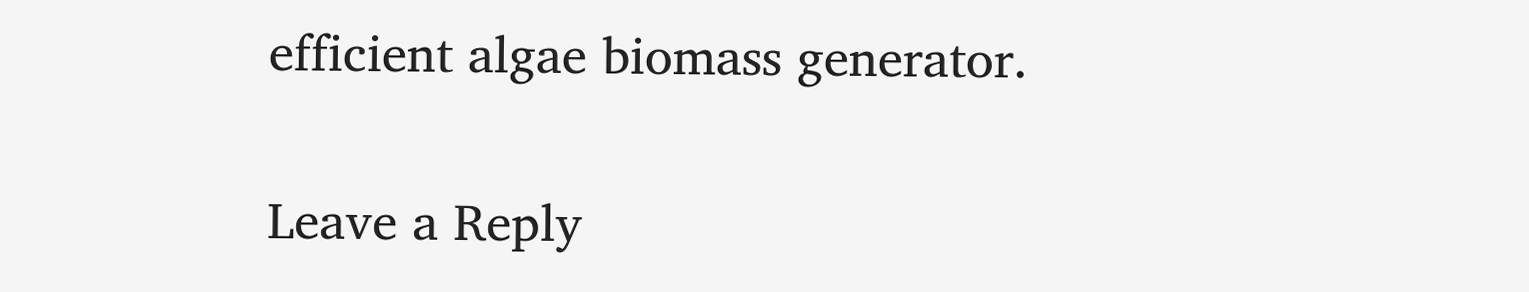efficient algae biomass generator.


Leave a Reply